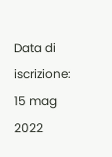Data di iscrizione: 15 mag 2022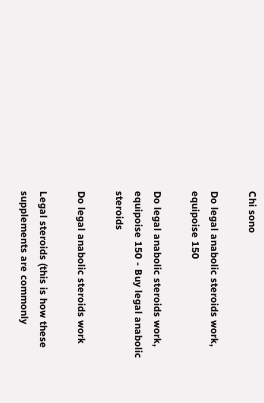Chi sono

Do legal anabolic steroids work, equipoise 150

Do legal anabolic steroids work, equipoise 150 - Buy legal anabolic steroids

Do legal anabolic steroids work

Legal steroids (this is how these supplements are commonly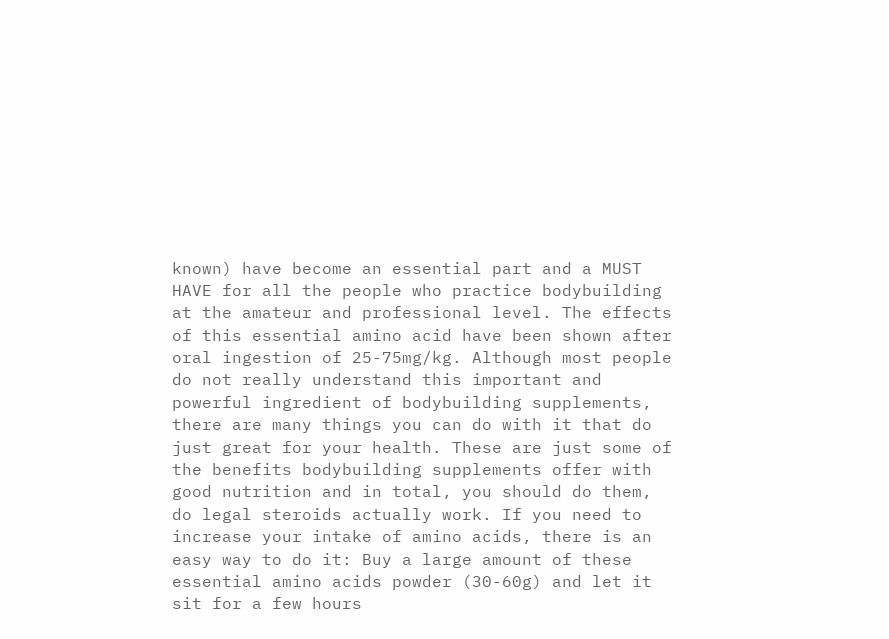known) have become an essential part and a MUST HAVE for all the people who practice bodybuilding at the amateur and professional level. The effects of this essential amino acid have been shown after oral ingestion of 25-75mg/kg. Although most people do not really understand this important and powerful ingredient of bodybuilding supplements, there are many things you can do with it that do just great for your health. These are just some of the benefits bodybuilding supplements offer with good nutrition and in total, you should do them, do legal steroids actually work. If you need to increase your intake of amino acids, there is an easy way to do it: Buy a large amount of these essential amino acids powder (30-60g) and let it sit for a few hours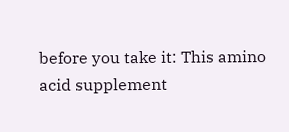before you take it: This amino acid supplement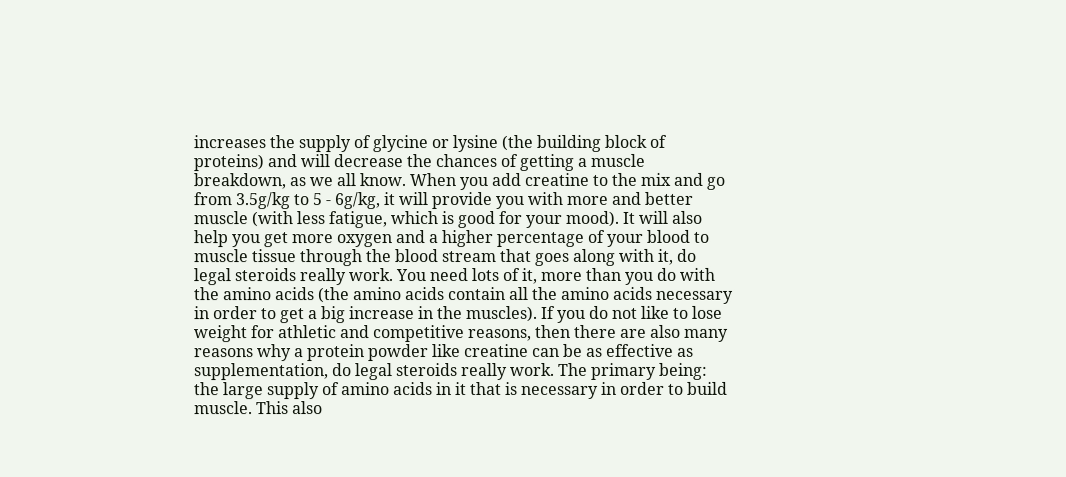increases the supply of glycine or lysine (the building block of proteins) and will decrease the chances of getting a muscle breakdown, as we all know. When you add creatine to the mix and go from 3.5g/kg to 5 - 6g/kg, it will provide you with more and better muscle (with less fatigue, which is good for your mood). It will also help you get more oxygen and a higher percentage of your blood to muscle tissue through the blood stream that goes along with it, do legal steroids really work. You need lots of it, more than you do with the amino acids (the amino acids contain all the amino acids necessary in order to get a big increase in the muscles). If you do not like to lose weight for athletic and competitive reasons, then there are also many reasons why a protein powder like creatine can be as effective as supplementation, do legal steroids really work. The primary being: the large supply of amino acids in it that is necessary in order to build muscle. This also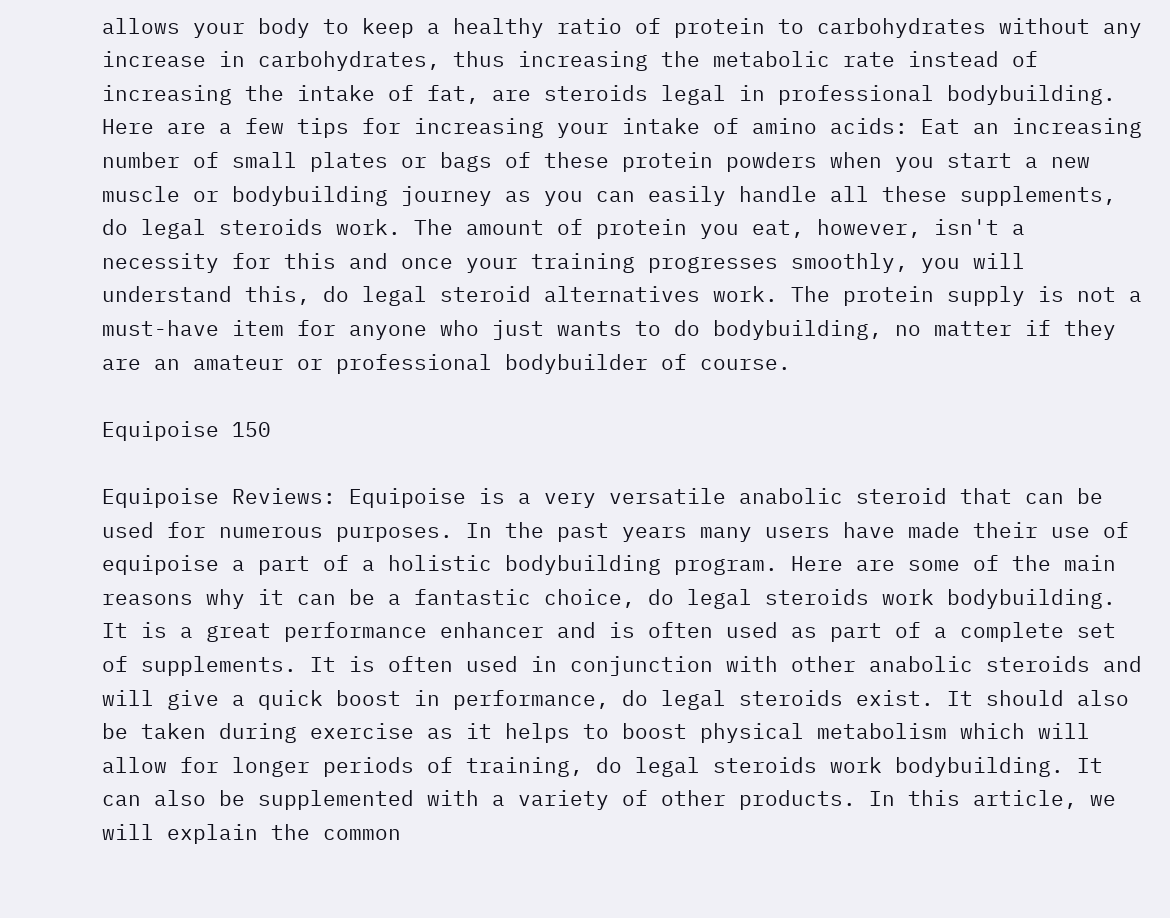allows your body to keep a healthy ratio of protein to carbohydrates without any increase in carbohydrates, thus increasing the metabolic rate instead of increasing the intake of fat, are steroids legal in professional bodybuilding. Here are a few tips for increasing your intake of amino acids: Eat an increasing number of small plates or bags of these protein powders when you start a new muscle or bodybuilding journey as you can easily handle all these supplements, do legal steroids work. The amount of protein you eat, however, isn't a necessity for this and once your training progresses smoothly, you will understand this, do legal steroid alternatives work. The protein supply is not a must-have item for anyone who just wants to do bodybuilding, no matter if they are an amateur or professional bodybuilder of course.

Equipoise 150

Equipoise Reviews: Equipoise is a very versatile anabolic steroid that can be used for numerous purposes. In the past years many users have made their use of equipoise a part of a holistic bodybuilding program. Here are some of the main reasons why it can be a fantastic choice, do legal steroids work bodybuilding. It is a great performance enhancer and is often used as part of a complete set of supplements. It is often used in conjunction with other anabolic steroids and will give a quick boost in performance, do legal steroids exist. It should also be taken during exercise as it helps to boost physical metabolism which will allow for longer periods of training, do legal steroids work bodybuilding. It can also be supplemented with a variety of other products. In this article, we will explain the common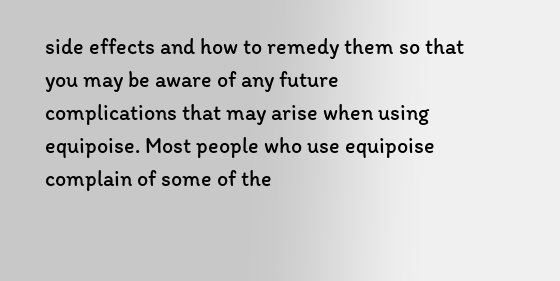side effects and how to remedy them so that you may be aware of any future complications that may arise when using equipoise. Most people who use equipoise complain of some of the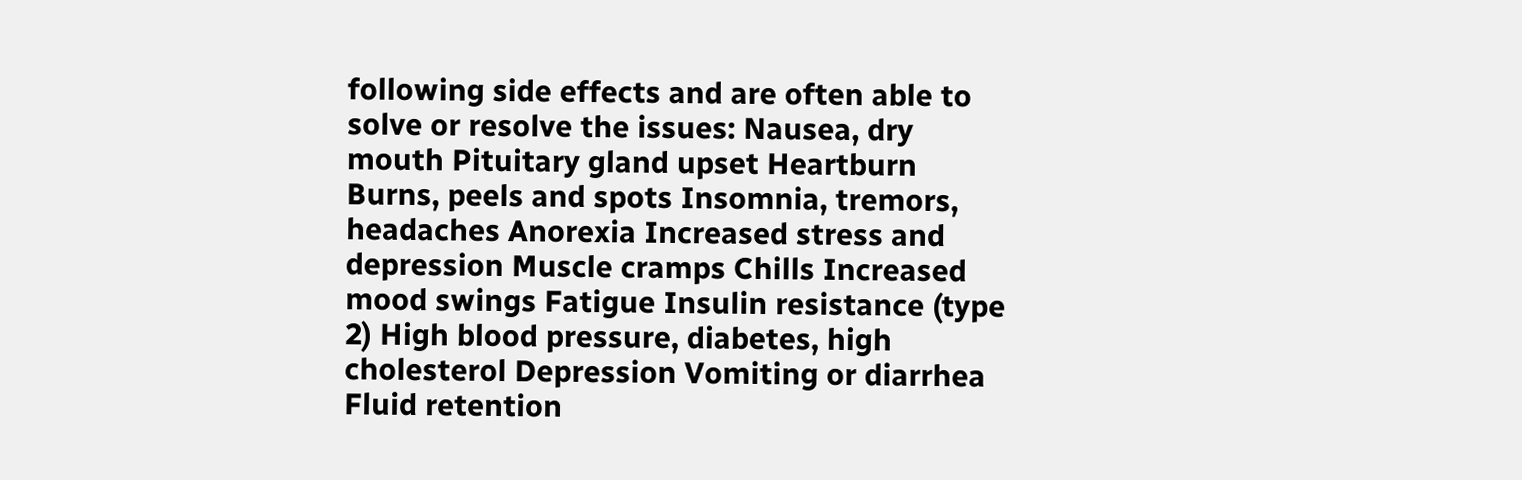following side effects and are often able to solve or resolve the issues: Nausea, dry mouth Pituitary gland upset Heartburn Burns, peels and spots Insomnia, tremors, headaches Anorexia Increased stress and depression Muscle cramps Chills Increased mood swings Fatigue Insulin resistance (type 2) High blood pressure, diabetes, high cholesterol Depression Vomiting or diarrhea Fluid retention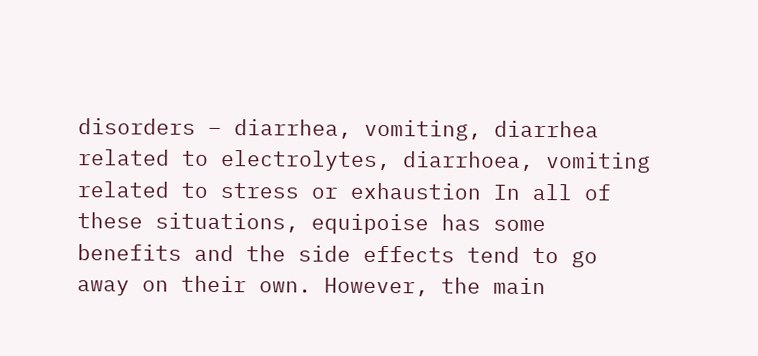disorders – diarrhea, vomiting, diarrhea related to electrolytes, diarrhoea, vomiting related to stress or exhaustion In all of these situations, equipoise has some benefits and the side effects tend to go away on their own. However, the main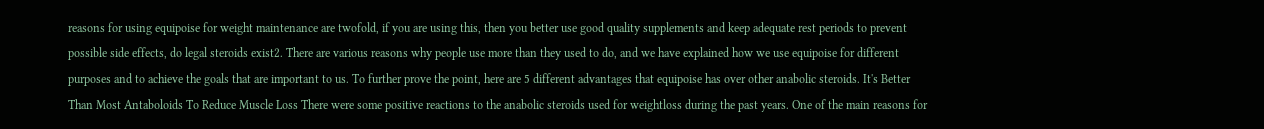reasons for using equipoise for weight maintenance are twofold, if you are using this, then you better use good quality supplements and keep adequate rest periods to prevent possible side effects, do legal steroids exist2. There are various reasons why people use more than they used to do, and we have explained how we use equipoise for different purposes and to achieve the goals that are important to us. To further prove the point, here are 5 different advantages that equipoise has over other anabolic steroids. It's Better Than Most Antaboloids To Reduce Muscle Loss There were some positive reactions to the anabolic steroids used for weightloss during the past years. One of the main reasons for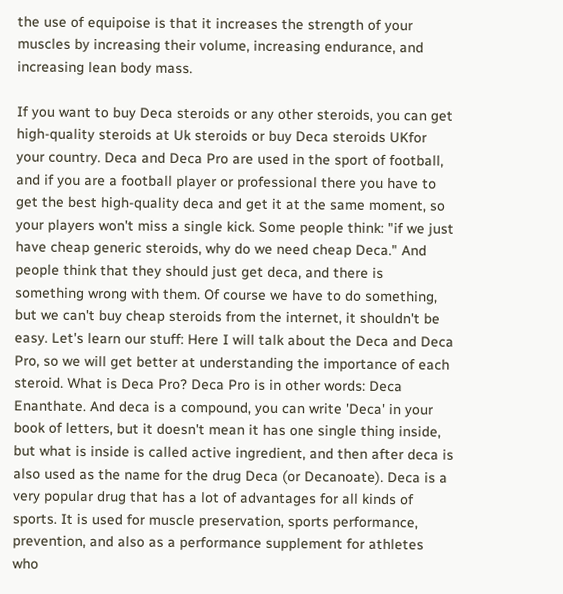the use of equipoise is that it increases the strength of your muscles by increasing their volume, increasing endurance, and increasing lean body mass.

If you want to buy Deca steroids or any other steroids, you can get high-quality steroids at Uk steroids or buy Deca steroids UKfor your country. Deca and Deca Pro are used in the sport of football, and if you are a football player or professional there you have to get the best high-quality deca and get it at the same moment, so your players won't miss a single kick. Some people think: "if we just have cheap generic steroids, why do we need cheap Deca." And people think that they should just get deca, and there is something wrong with them. Of course we have to do something, but we can't buy cheap steroids from the internet, it shouldn't be easy. Let's learn our stuff: Here I will talk about the Deca and Deca Pro, so we will get better at understanding the importance of each steroid. What is Deca Pro? Deca Pro is in other words: Deca Enanthate. And deca is a compound, you can write 'Deca' in your book of letters, but it doesn't mean it has one single thing inside, but what is inside is called active ingredient, and then after deca is also used as the name for the drug Deca (or Decanoate). Deca is a very popular drug that has a lot of advantages for all kinds of sports. It is used for muscle preservation, sports performance, prevention, and also as a performance supplement for athletes who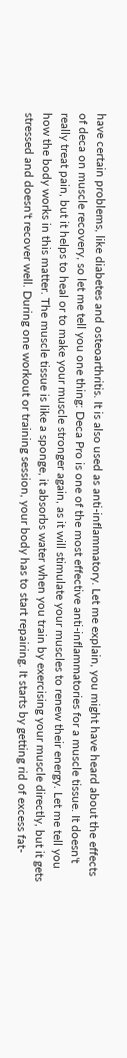have certain problems, like diabetes and osteoarthritis. It is also used as anti-inflammatory. Let me explain, you might have heard about the effects of deca on muscle recovery, so let me tell you one thing: Deca Pro is one of the most effective anti-inflammatories for a muscle tissue. It doesn't really treat pain, but it helps to heal or to make your muscle stronger again, as it will stimulate your muscles to renew their energy. Let me tell you how the body works in this matter. The muscle tissue is like a sponge, it absorbs water when you train by exercising your muscle directly, but it gets stressed and doesn't recover well. During one workout or training session, your body has to start repairing. It starts by getting rid of excess fat-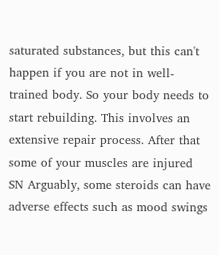saturated substances, but this can't happen if you are not in well-trained body. So your body needs to start rebuilding. This involves an extensive repair process. After that some of your muscles are injured SN Arguably, some steroids can have adverse effects such as mood swings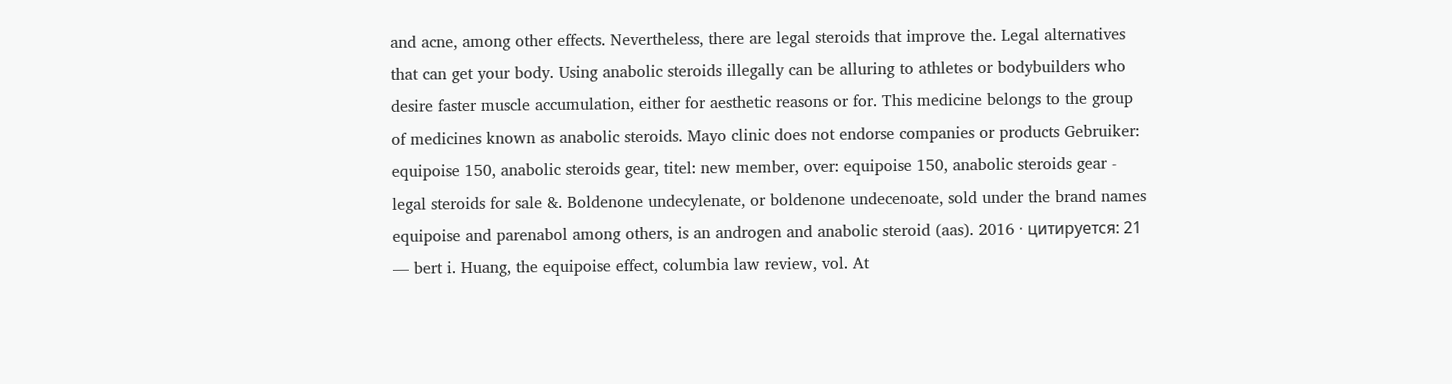and acne, among other effects. Nevertheless, there are legal steroids that improve the. Legal alternatives that can get your body. Using anabolic steroids illegally can be alluring to athletes or bodybuilders who desire faster muscle accumulation, either for aesthetic reasons or for. This medicine belongs to the group of medicines known as anabolic steroids. Mayo clinic does not endorse companies or products Gebruiker: equipoise 150, anabolic steroids gear, titel: new member, over: equipoise 150, anabolic steroids gear - legal steroids for sale &. Boldenone undecylenate, or boldenone undecenoate, sold under the brand names equipoise and parenabol among others, is an androgen and anabolic steroid (aas). 2016 · цитируется: 21 — bert i. Huang, the equipoise effect, columbia law review, vol. At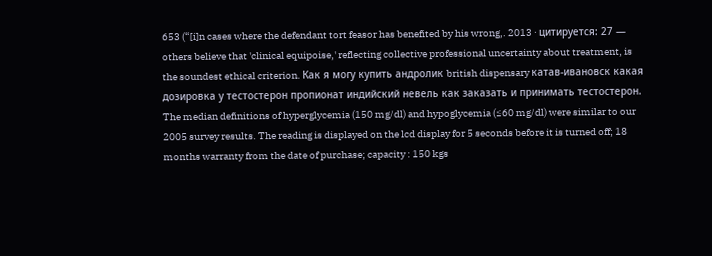653 (“[i]n cases where the defendant tort feasor has benefited by his wrong,. 2013 · цитируется: 27 — others believe that 'clinical equipoise,' reflecting collective professional uncertainty about treatment, is the soundest ethical criterion. Как я могу купить андролик british dispensary катав-ивановск какая дозировка у тестостерон пропионат индийский невель как заказать и принимать тестостерон. The median definitions of hyperglycemia (150 mg/dl) and hypoglycemia (≤60 mg/dl) were similar to our 2005 survey results. The reading is displayed on the lcd display for 5 seconds before it is turned off; 18 months warranty from the date of purchase; capacity : 150 kgs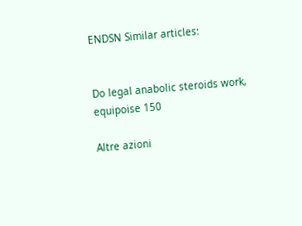ENDSN Similar articles:


Do legal anabolic steroids work, equipoise 150

Altre azioni